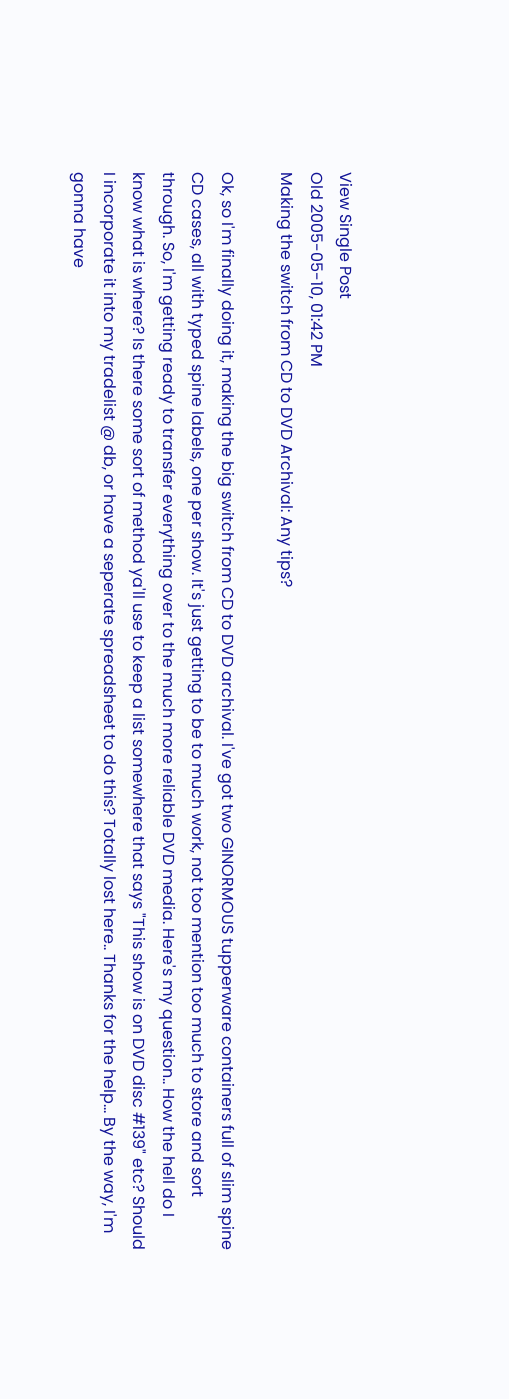View Single Post
Old 2005-05-10, 01:42 PM
Making the switch from CD to DVD Archival: Any tips?

Ok, so I'm finally doing it, making the big switch from CD to DVD archival. I've got two GINORMOUS tupperware containers full of slim spine CD cases, all with typed spine labels, one per show. It's just getting to be to much work, not too mention too much to store and sort through. So, I'm getting ready to transfer everything over to the much more reliable DVD media. Here's my question.. How the hell do I know what is where? Is there some sort of method ya'll use to keep a list somewhere that says "This show is on DVD disc #139" etc? Should I incorporate it into my tradelist @ db, or have a seperate spreadsheet to do this? Totally lost here.. Thanks for the help... By the way, I'm gonna have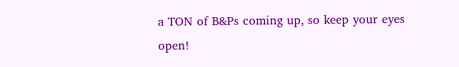a TON of B&Ps coming up, so keep your eyes open!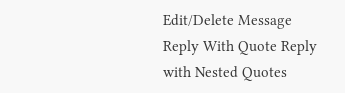Edit/Delete Message Reply With Quote Reply with Nested Quotes